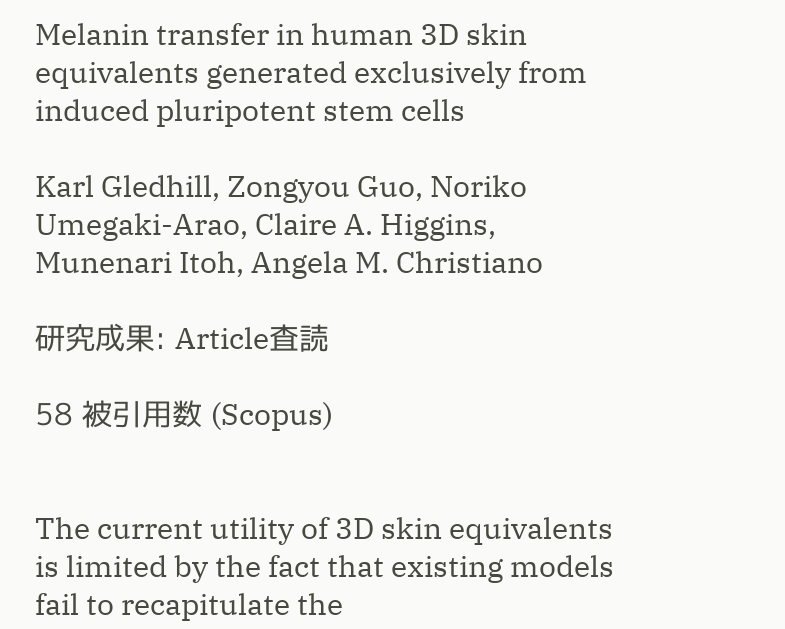Melanin transfer in human 3D skin equivalents generated exclusively from induced pluripotent stem cells

Karl Gledhill, Zongyou Guo, Noriko Umegaki-Arao, Claire A. Higgins, Munenari Itoh, Angela M. Christiano

研究成果: Article査読

58 被引用数 (Scopus)


The current utility of 3D skin equivalents is limited by the fact that existing models fail to recapitulate the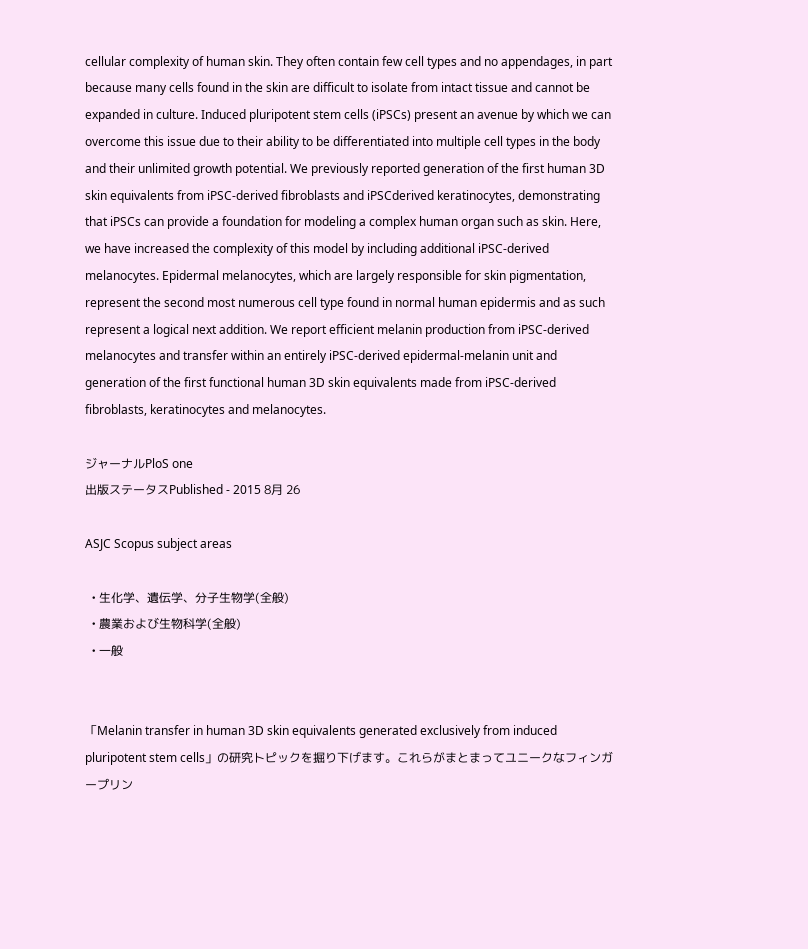cellular complexity of human skin. They often contain few cell types and no appendages, in part because many cells found in the skin are difficult to isolate from intact tissue and cannot be expanded in culture. Induced pluripotent stem cells (iPSCs) present an avenue by which we can overcome this issue due to their ability to be differentiated into multiple cell types in the body and their unlimited growth potential. We previously reported generation of the first human 3D skin equivalents from iPSC-derived fibroblasts and iPSCderived keratinocytes, demonstrating that iPSCs can provide a foundation for modeling a complex human organ such as skin. Here, we have increased the complexity of this model by including additional iPSC-derived melanocytes. Epidermal melanocytes, which are largely responsible for skin pigmentation, represent the second most numerous cell type found in normal human epidermis and as such represent a logical next addition. We report efficient melanin production from iPSC-derived melanocytes and transfer within an entirely iPSC-derived epidermal-melanin unit and generation of the first functional human 3D skin equivalents made from iPSC-derived fibroblasts, keratinocytes and melanocytes.

ジャーナルPloS one
出版ステータスPublished - 2015 8月 26

ASJC Scopus subject areas

  • 生化学、遺伝学、分子生物学(全般)
  • 農業および生物科学(全般)
  • 一般


「Melanin transfer in human 3D skin equivalents generated exclusively from induced pluripotent stem cells」の研究トピックを掘り下げます。これらがまとまってユニークなフィンガープリン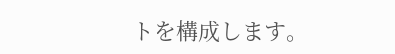トを構成します。